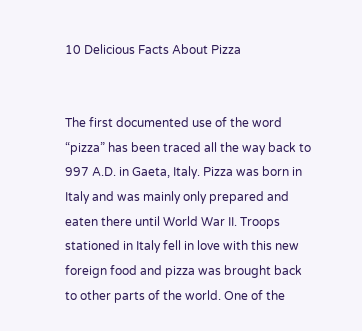10 Delicious Facts About Pizza


The first documented use of the word “pizza” has been traced all the way back to 997 A.D. in Gaeta, Italy. Pizza was born in Italy and was mainly only prepared and eaten there until World War II. Troops stationed in Italy fell in love with this new foreign food and pizza was brought back to other parts of the world. One of the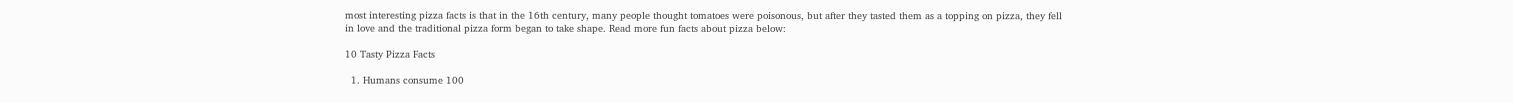most interesting pizza facts is that in the 16th century, many people thought tomatoes were poisonous, but after they tasted them as a topping on pizza, they fell in love and the traditional pizza form began to take shape. Read more fun facts about pizza below:

10 Tasty Pizza Facts

  1. Humans consume 100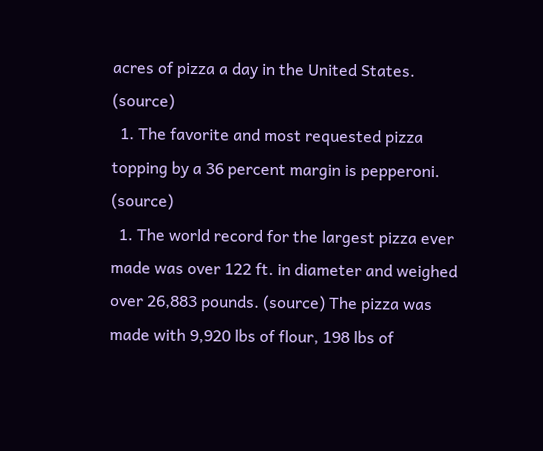acres of pizza a day in the United States. (source)
  1. The favorite and most requested pizza topping by a 36 percent margin is pepperoni. (source)
  1. The world record for the largest pizza ever made was over 122 ft. in diameter and weighed over 26,883 pounds. (source) The pizza was made with 9,920 lbs of flour, 198 lbs of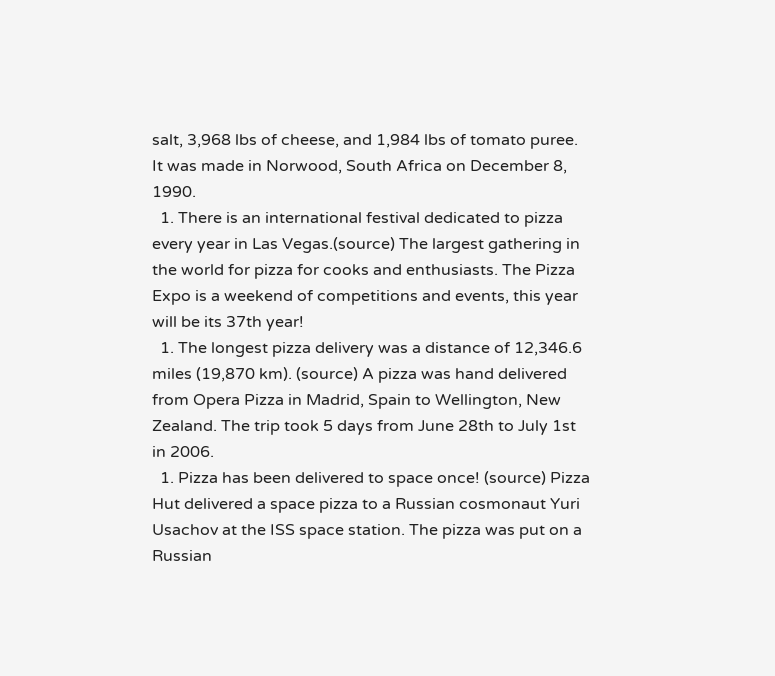salt, 3,968 lbs of cheese, and 1,984 lbs of tomato puree. It was made in Norwood, South Africa on December 8, 1990.
  1. There is an international festival dedicated to pizza every year in Las Vegas.(source) The largest gathering in the world for pizza for cooks and enthusiasts. The Pizza Expo is a weekend of competitions and events, this year will be its 37th year!
  1. The longest pizza delivery was a distance of 12,346.6 miles (19,870 km). (source) A pizza was hand delivered from Opera Pizza in Madrid, Spain to Wellington, New Zealand. The trip took 5 days from June 28th to July 1st in 2006.
  1. Pizza has been delivered to space once! (source) Pizza Hut delivered a space pizza to a Russian cosmonaut Yuri Usachov at the ISS space station. The pizza was put on a Russian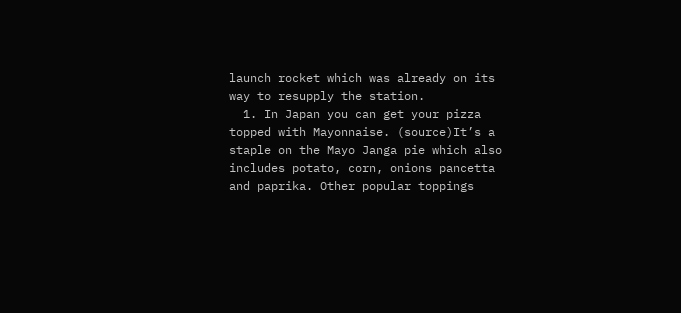launch rocket which was already on its way to resupply the station.
  1. In Japan you can get your pizza topped with Mayonnaise. (source)It’s a staple on the Mayo Janga pie which also includes potato, corn, onions pancetta and paprika. Other popular toppings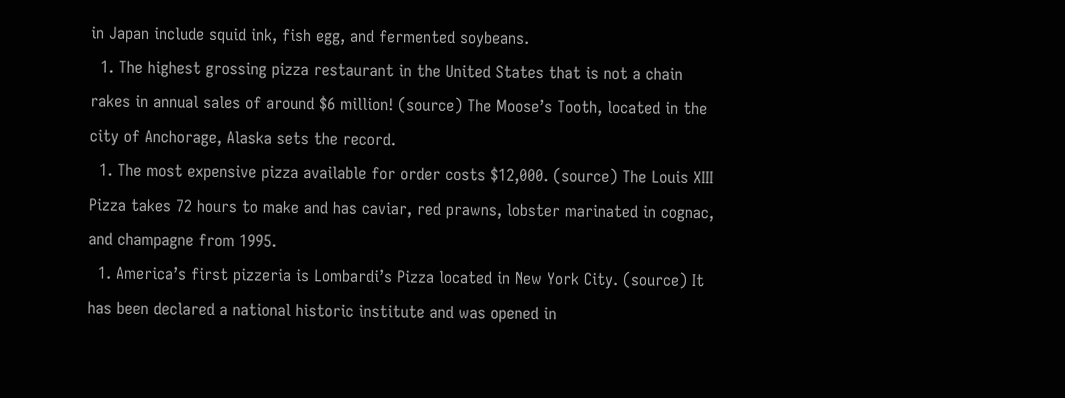in Japan include squid ink, fish egg, and fermented soybeans.
  1. The highest grossing pizza restaurant in the United States that is not a chain rakes in annual sales of around $6 million! (source) The Moose’s Tooth, located in the city of Anchorage, Alaska sets the record.
  1. The most expensive pizza available for order costs $12,000. (source) The Louis XIII Pizza takes 72 hours to make and has caviar, red prawns, lobster marinated in cognac, and champagne from 1995.
  1. America’s first pizzeria is Lombardi’s Pizza located in New York City. (source) It has been declared a national historic institute and was opened in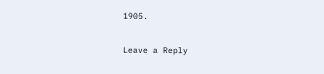1905.

Leave a Reply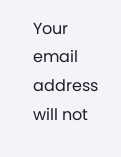Your email address will not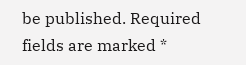be published. Required fields are marked *